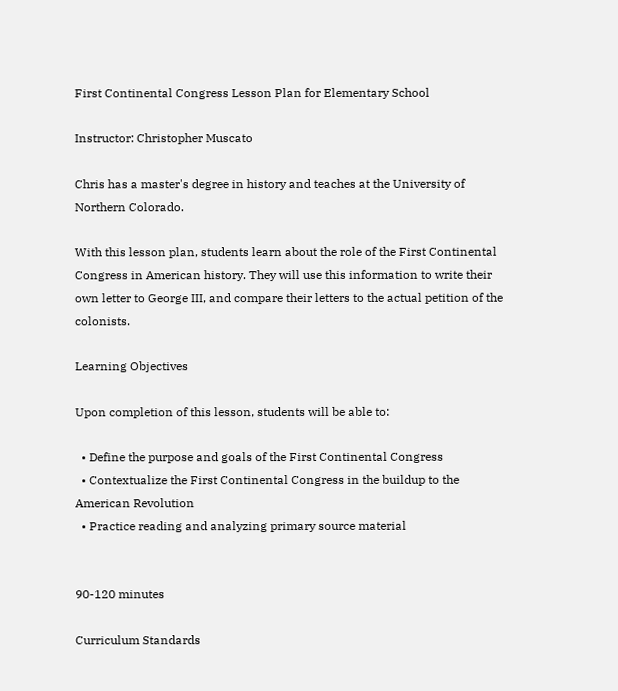First Continental Congress Lesson Plan for Elementary School

Instructor: Christopher Muscato

Chris has a master's degree in history and teaches at the University of Northern Colorado.

With this lesson plan, students learn about the role of the First Continental Congress in American history. They will use this information to write their own letter to George III, and compare their letters to the actual petition of the colonists.

Learning Objectives

Upon completion of this lesson, students will be able to:

  • Define the purpose and goals of the First Continental Congress
  • Contextualize the First Continental Congress in the buildup to the American Revolution
  • Practice reading and analyzing primary source material


90-120 minutes

Curriculum Standards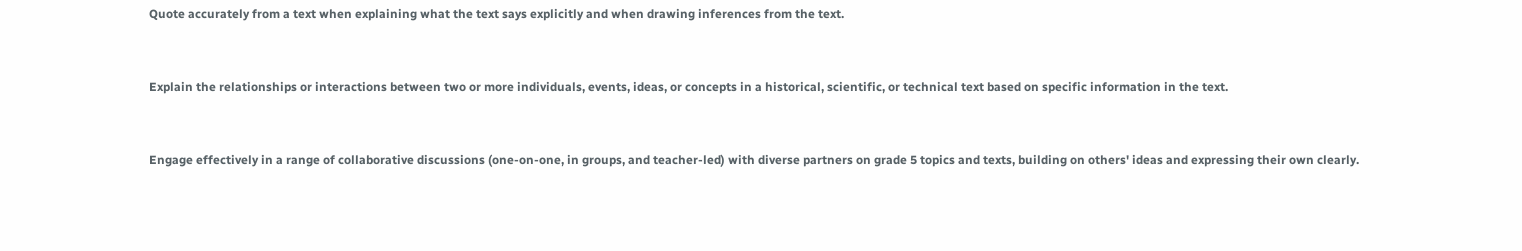Quote accurately from a text when explaining what the text says explicitly and when drawing inferences from the text.


Explain the relationships or interactions between two or more individuals, events, ideas, or concepts in a historical, scientific, or technical text based on specific information in the text.


Engage effectively in a range of collaborative discussions (one-on-one, in groups, and teacher-led) with diverse partners on grade 5 topics and texts, building on others' ideas and expressing their own clearly.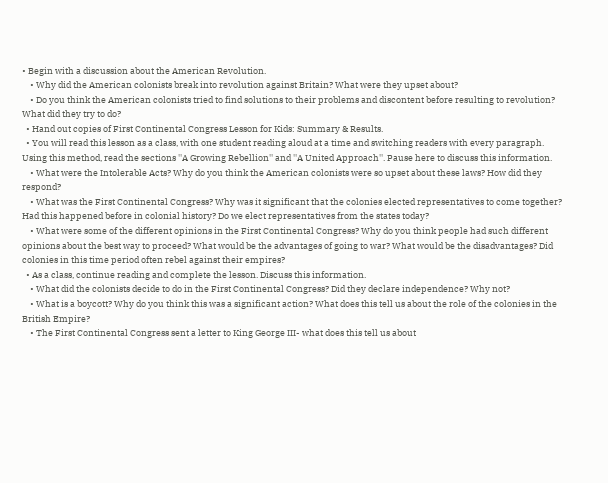• Begin with a discussion about the American Revolution.
    • Why did the American colonists break into revolution against Britain? What were they upset about?
    • Do you think the American colonists tried to find solutions to their problems and discontent before resulting to revolution? What did they try to do?
  • Hand out copies of First Continental Congress Lesson for Kids: Summary & Results.
  • You will read this lesson as a class, with one student reading aloud at a time and switching readers with every paragraph. Using this method, read the sections ''A Growing Rebellion'' and ''A United Approach''. Pause here to discuss this information.
    • What were the Intolerable Acts? Why do you think the American colonists were so upset about these laws? How did they respond?
    • What was the First Continental Congress? Why was it significant that the colonies elected representatives to come together? Had this happened before in colonial history? Do we elect representatives from the states today?
    • What were some of the different opinions in the First Continental Congress? Why do you think people had such different opinions about the best way to proceed? What would be the advantages of going to war? What would be the disadvantages? Did colonies in this time period often rebel against their empires?
  • As a class, continue reading and complete the lesson. Discuss this information.
    • What did the colonists decide to do in the First Continental Congress? Did they declare independence? Why not?
    • What is a boycott? Why do you think this was a significant action? What does this tell us about the role of the colonies in the British Empire?
    • The First Continental Congress sent a letter to King George III- what does this tell us about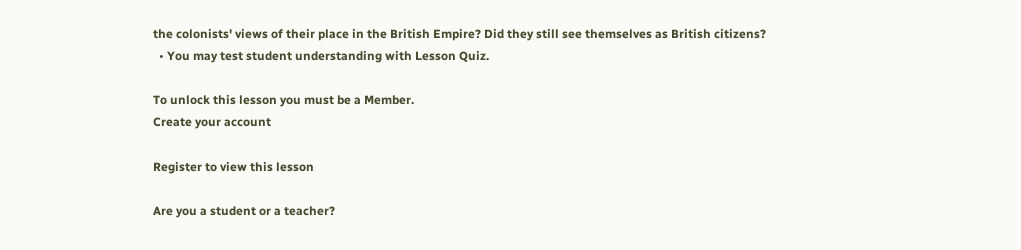the colonists' views of their place in the British Empire? Did they still see themselves as British citizens?
  • You may test student understanding with Lesson Quiz.

To unlock this lesson you must be a Member.
Create your account

Register to view this lesson

Are you a student or a teacher?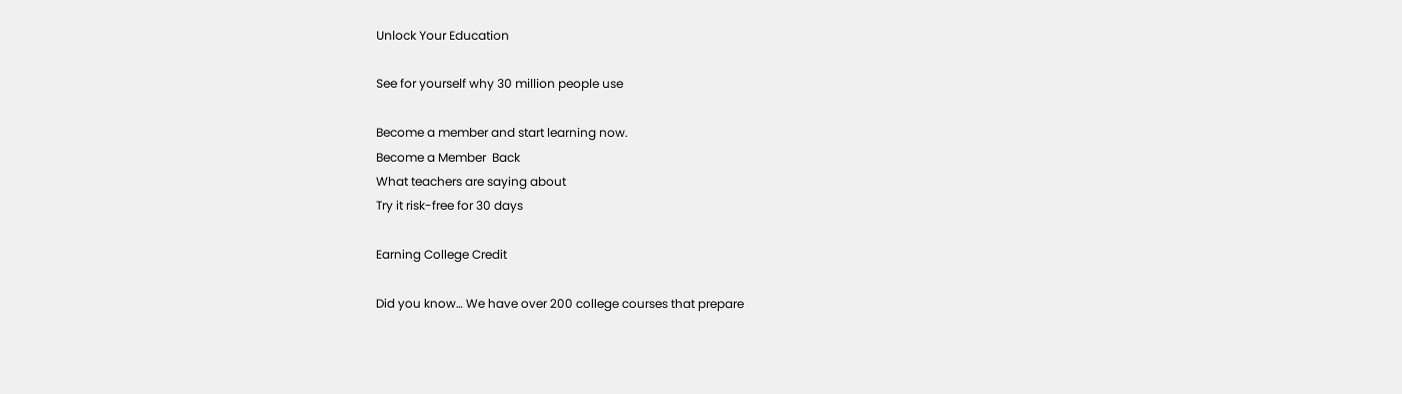Unlock Your Education

See for yourself why 30 million people use

Become a member and start learning now.
Become a Member  Back
What teachers are saying about
Try it risk-free for 30 days

Earning College Credit

Did you know… We have over 200 college courses that prepare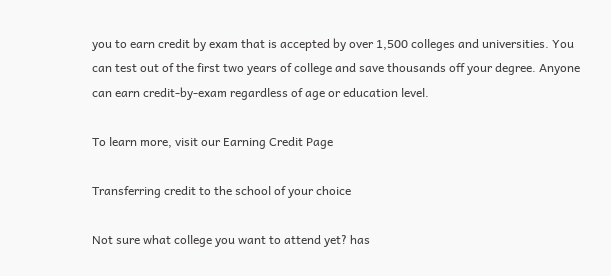you to earn credit by exam that is accepted by over 1,500 colleges and universities. You can test out of the first two years of college and save thousands off your degree. Anyone can earn credit-by-exam regardless of age or education level.

To learn more, visit our Earning Credit Page

Transferring credit to the school of your choice

Not sure what college you want to attend yet? has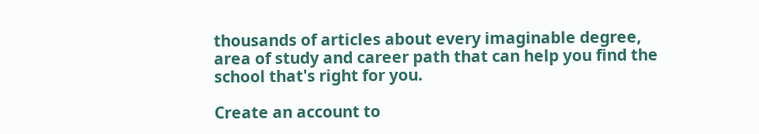thousands of articles about every imaginable degree, area of study and career path that can help you find the school that's right for you.

Create an account to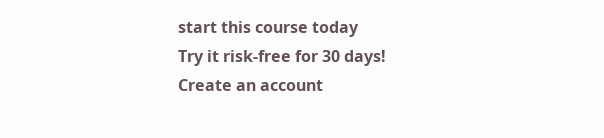start this course today
Try it risk-free for 30 days!
Create an account